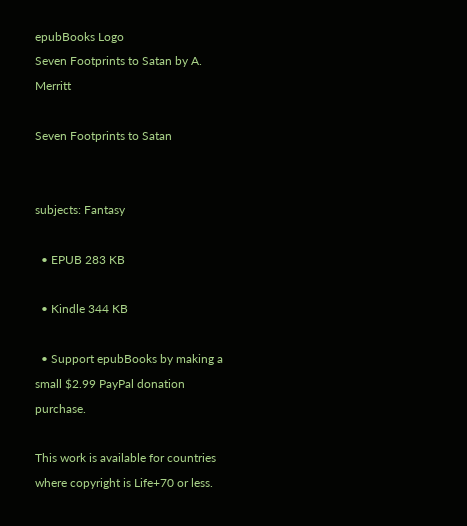epubBooks Logo
Seven Footprints to Satan by A. Merritt

Seven Footprints to Satan


subjects: Fantasy

  • EPUB 283 KB

  • Kindle 344 KB

  • Support epubBooks by making a small $2.99 PayPal donation purchase.

This work is available for countries where copyright is Life+70 or less.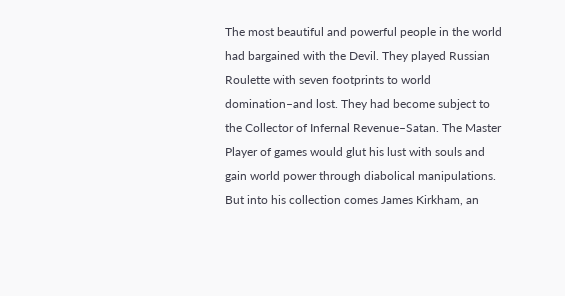The most beautiful and powerful people in the world had bargained with the Devil. They played Russian Roulette with seven footprints to world domination–and lost. They had become subject to the Collector of Infernal Revenue–Satan. The Master Player of games would glut his lust with souls and gain world power through diabolical manipulations. But into his collection comes James Kirkham, an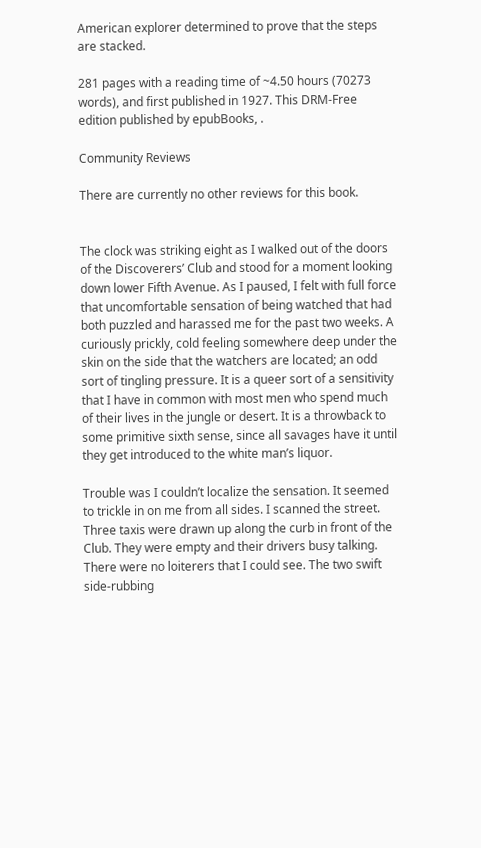American explorer determined to prove that the steps are stacked.

281 pages with a reading time of ~4.50 hours (70273 words), and first published in 1927. This DRM-Free edition published by epubBooks, .

Community Reviews

There are currently no other reviews for this book.


The clock was striking eight as I walked out of the doors of the Discoverers’ Club and stood for a moment looking down lower Fifth Avenue. As I paused, I felt with full force that uncomfortable sensation of being watched that had both puzzled and harassed me for the past two weeks. A curiously prickly, cold feeling somewhere deep under the skin on the side that the watchers are located; an odd sort of tingling pressure. It is a queer sort of a sensitivity that I have in common with most men who spend much of their lives in the jungle or desert. It is a throwback to some primitive sixth sense, since all savages have it until they get introduced to the white man’s liquor.

Trouble was I couldn’t localize the sensation. It seemed to trickle in on me from all sides. I scanned the street. Three taxis were drawn up along the curb in front of the Club. They were empty and their drivers busy talking. There were no loiterers that I could see. The two swift side-rubbing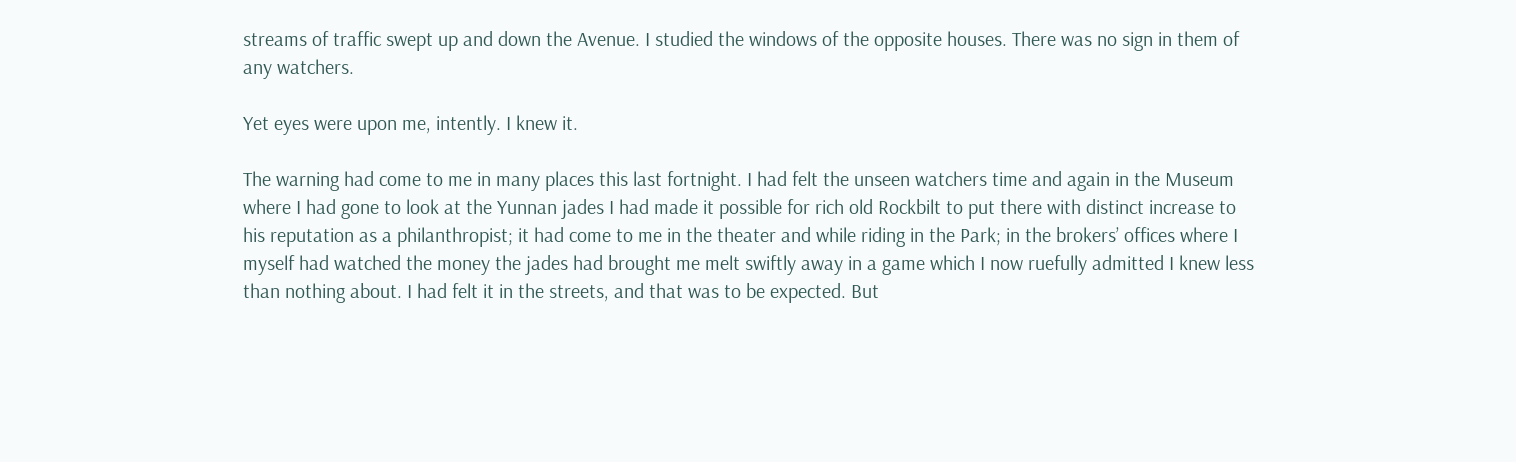streams of traffic swept up and down the Avenue. I studied the windows of the opposite houses. There was no sign in them of any watchers.

Yet eyes were upon me, intently. I knew it.

The warning had come to me in many places this last fortnight. I had felt the unseen watchers time and again in the Museum where I had gone to look at the Yunnan jades I had made it possible for rich old Rockbilt to put there with distinct increase to his reputation as a philanthropist; it had come to me in the theater and while riding in the Park; in the brokers’ offices where I myself had watched the money the jades had brought me melt swiftly away in a game which I now ruefully admitted I knew less than nothing about. I had felt it in the streets, and that was to be expected. But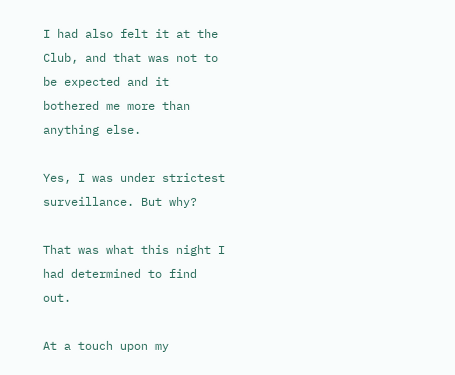I had also felt it at the Club, and that was not to be expected and it bothered me more than anything else.

Yes, I was under strictest surveillance. But why?

That was what this night I had determined to find out.

At a touch upon my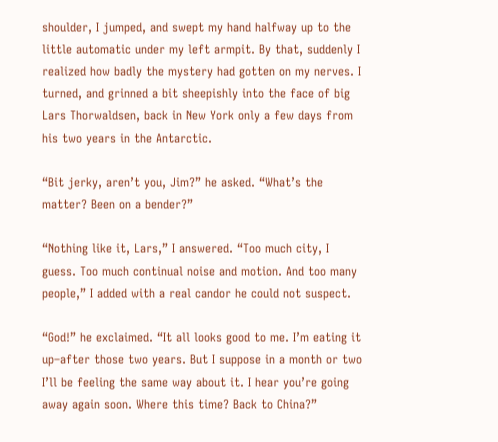shoulder, I jumped, and swept my hand halfway up to the little automatic under my left armpit. By that, suddenly I realized how badly the mystery had gotten on my nerves. I turned, and grinned a bit sheepishly into the face of big Lars Thorwaldsen, back in New York only a few days from his two years in the Antarctic.

“Bit jerky, aren’t you, Jim?” he asked. “What’s the matter? Been on a bender?”

“Nothing like it, Lars,” I answered. “Too much city, I guess. Too much continual noise and motion. And too many people,” I added with a real candor he could not suspect.

“God!” he exclaimed. “It all looks good to me. I’m eating it up–after those two years. But I suppose in a month or two I’ll be feeling the same way about it. I hear you’re going away again soon. Where this time? Back to China?”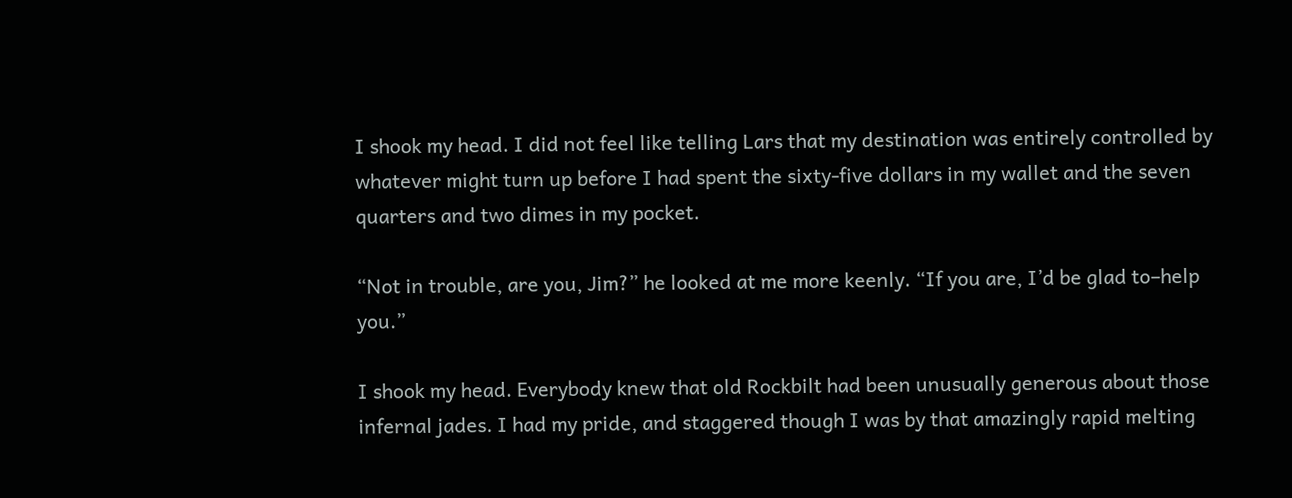I shook my head. I did not feel like telling Lars that my destination was entirely controlled by whatever might turn up before I had spent the sixty-five dollars in my wallet and the seven quarters and two dimes in my pocket.

“Not in trouble, are you, Jim?” he looked at me more keenly. “If you are, I’d be glad to–help you.”

I shook my head. Everybody knew that old Rockbilt had been unusually generous about those infernal jades. I had my pride, and staggered though I was by that amazingly rapid melting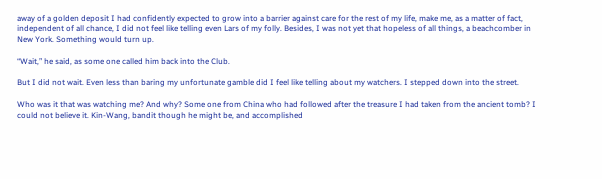away of a golden deposit I had confidently expected to grow into a barrier against care for the rest of my life, make me, as a matter of fact, independent of all chance, I did not feel like telling even Lars of my folly. Besides, I was not yet that hopeless of all things, a beachcomber in New York. Something would turn up.

“Wait,” he said, as some one called him back into the Club.

But I did not wait. Even less than baring my unfortunate gamble did I feel like telling about my watchers. I stepped down into the street.

Who was it that was watching me? And why? Some one from China who had followed after the treasure I had taken from the ancient tomb? I could not believe it. Kin-Wang, bandit though he might be, and accomplished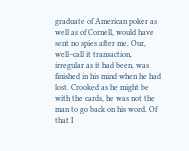graduate of American poker as well as of Cornell, would have sent no spies after me. Our, well–call it transaction, irregular as it had been, was finished in his mind when he had lost. Crooked as he might be with the cards, he was not the man to go back on his word. Of that I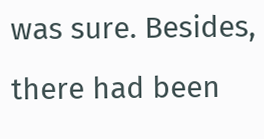was sure. Besides, there had been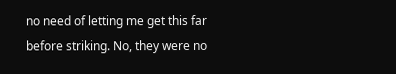no need of letting me get this far before striking. No, they were no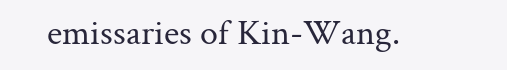emissaries of Kin-Wang.